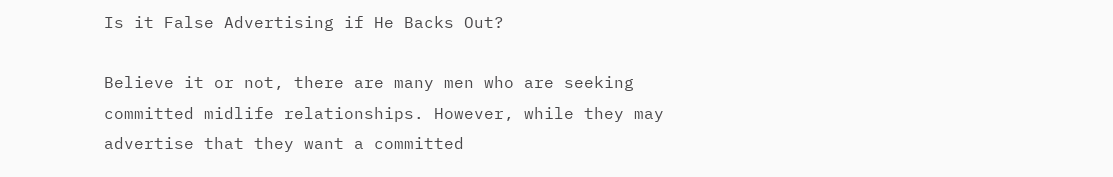Is it False Advertising if He Backs Out?

Believe it or not, there are many men who are seeking committed midlife relationships. However, while they may advertise that they want a committed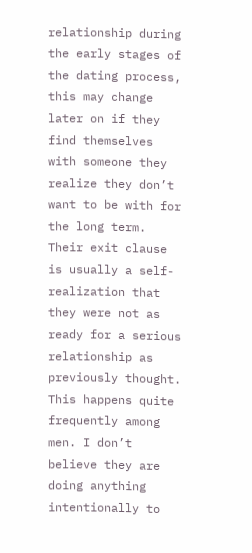relationship during the early stages of the dating process, this may change later on if they find themselves with someone they realize they don’t want to be with for the long term. Their exit clause is usually a self-realization that they were not as ready for a serious relationship as previously thought. This happens quite frequently among men. I don’t believe they are doing anything intentionally to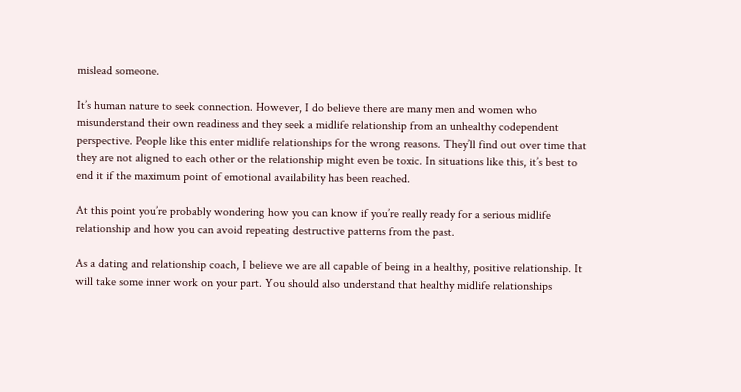mislead someone.

It’s human nature to seek connection. However, I do believe there are many men and women who misunderstand their own readiness and they seek a midlife relationship from an unhealthy codependent perspective. People like this enter midlife relationships for the wrong reasons. They’ll find out over time that they are not aligned to each other or the relationship might even be toxic. In situations like this, it’s best to end it if the maximum point of emotional availability has been reached.

At this point you’re probably wondering how you can know if you’re really ready for a serious midlife relationship and how you can avoid repeating destructive patterns from the past.

As a dating and relationship coach, I believe we are all capable of being in a healthy, positive relationship. It will take some inner work on your part. You should also understand that healthy midlife relationships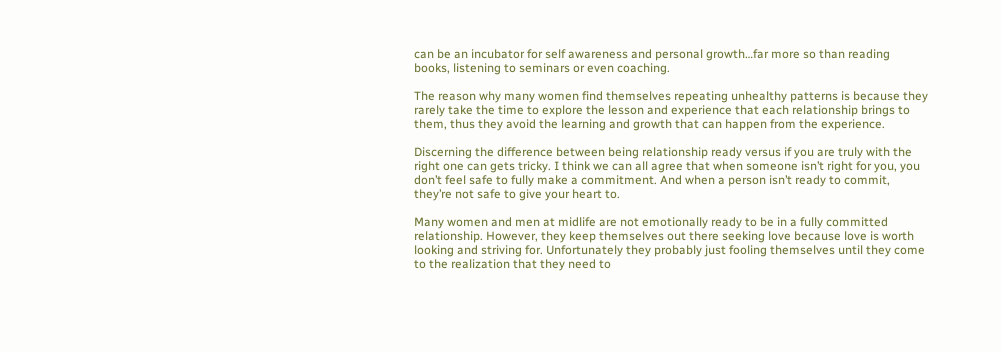can be an incubator for self awareness and personal growth…far more so than reading books, listening to seminars or even coaching.

The reason why many women find themselves repeating unhealthy patterns is because they rarely take the time to explore the lesson and experience that each relationship brings to them, thus they avoid the learning and growth that can happen from the experience.

Discerning the difference between being relationship ready versus if you are truly with the right one can gets tricky. I think we can all agree that when someone isn’t right for you, you don’t feel safe to fully make a commitment. And when a person isn’t ready to commit, they’re not safe to give your heart to.

Many women and men at midlife are not emotionally ready to be in a fully committed relationship. However, they keep themselves out there seeking love because love is worth looking and striving for. Unfortunately they probably just fooling themselves until they come to the realization that they need to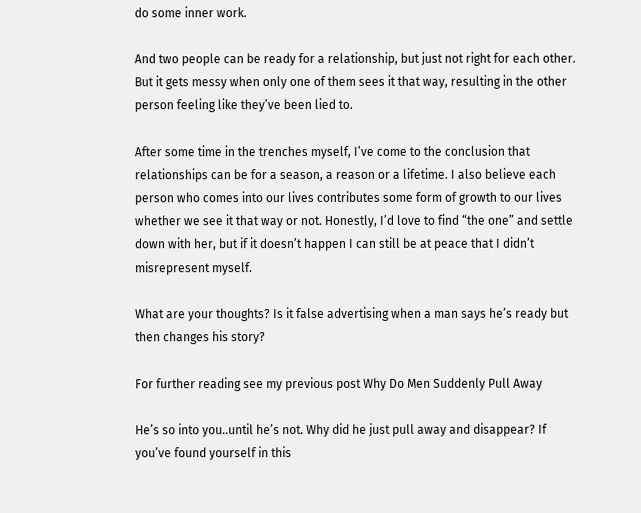do some inner work.

And two people can be ready for a relationship, but just not right for each other. But it gets messy when only one of them sees it that way, resulting in the other person feeling like they’ve been lied to.

After some time in the trenches myself, I’ve come to the conclusion that relationships can be for a season, a reason or a lifetime. I also believe each person who comes into our lives contributes some form of growth to our lives whether we see it that way or not. Honestly, I’d love to find “the one” and settle down with her, but if it doesn’t happen I can still be at peace that I didn’t misrepresent myself.

What are your thoughts? Is it false advertising when a man says he’s ready but then changes his story?

For further reading see my previous post Why Do Men Suddenly Pull Away

He’s so into you..until he’s not. Why did he just pull away and disappear? If you’ve found yourself in this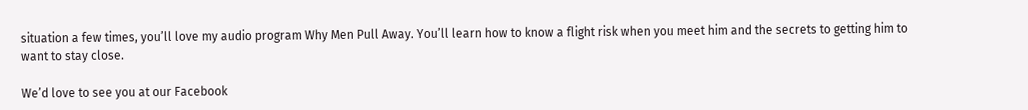situation a few times, you’ll love my audio program Why Men Pull Away. You’ll learn how to know a flight risk when you meet him and the secrets to getting him to want to stay close.

We’d love to see you at our Facebook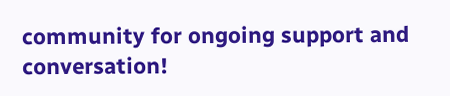community for ongoing support and conversation!